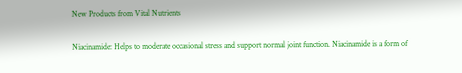New Products from Vital Nutrients

Niacinamide: Helps to moderate occasional stress and support normal joint function. Niacinamide is a form of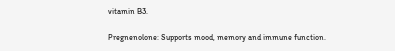vitamin B3.

Pregnenolone: Supports mood, memory and immune function.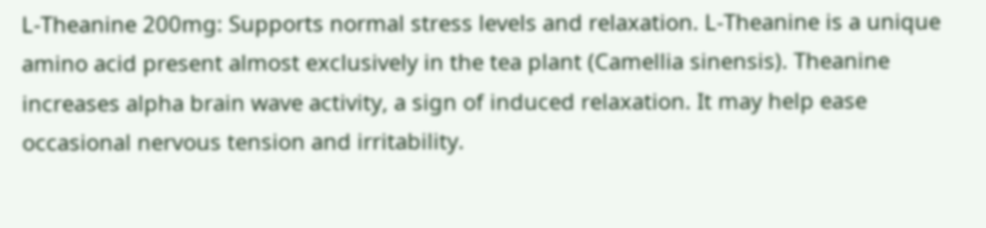L-Theanine 200mg: Supports normal stress levels and relaxation. L-Theanine is a unique amino acid present almost exclusively in the tea plant (Camellia sinensis). Theanine increases alpha brain wave activity, a sign of induced relaxation. It may help ease occasional nervous tension and irritability.